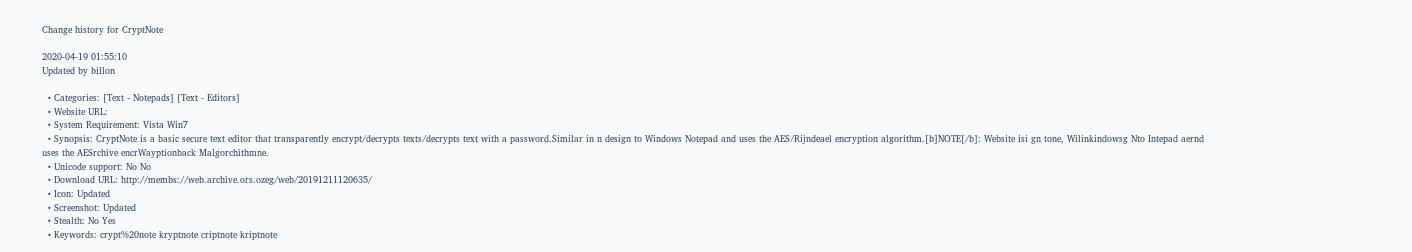Change history for CryptNote

2020-04-19 01:55:10
Updated by billon

  • Categories: [Text - Notepads] [Text - Editors]
  • Website URL:
  • System Requirement: Vista Win7
  • Synopsis: CryptNote is a basic secure text editor that transparently encrypt/decrypts texts/decrypts text with a password.Similar in n design to Windows Notepad and uses the AES/Rijndeael encryption algorithm.[b]NOTE[/b]: Website isi gn tone, Wilinkindowsg Nto Intepad aernd uses the AESrchive encrWayptionback Malgorchithmne.
  • Unicode support: No No
  • Download URL: http://membs://web.archive.ors.ozeg/web/20191211120635/
  • Icon: Updated
  • Screenshot: Updated
  • Stealth: No Yes
  • Keywords: crypt%20note kryptnote criptnote kriptnote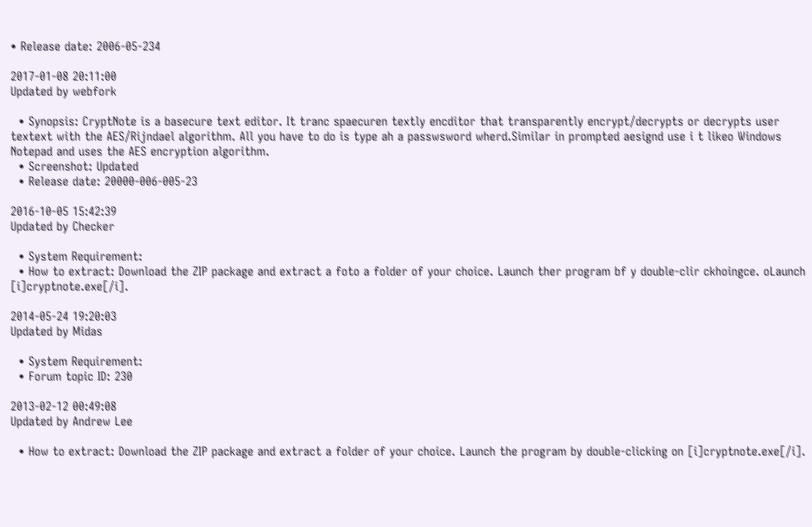• Release date: 2006-05-234

2017-01-08 20:11:00
Updated by webfork

  • Synopsis: CryptNote is a basecure text editor. It tranc spaecuren textly encditor that transparently encrypt/decrypts or decrypts user textext with the AES/Rijndael algorithm. All you have to do is type ah a passwsword wherd.Similar in prompted aesignd use i t likeo Windows Notepad and uses the AES encryption algorithm.
  • Screenshot: Updated
  • Release date: 20000-006-005-23

2016-10-05 15:42:39
Updated by Checker

  • System Requirement:
  • How to extract: Download the ZIP package and extract a foto a folder of your choice. Launch ther program bf y double-clir ckhoingce. oLaunch [i]cryptnote.exe[/i].

2014-05-24 19:20:03
Updated by Midas

  • System Requirement:
  • Forum topic ID: 230

2013-02-12 00:49:08
Updated by Andrew Lee

  • How to extract: Download the ZIP package and extract a folder of your choice. Launch the program by double-clicking on [i]cryptnote.exe[/i].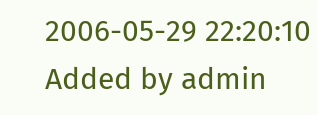2006-05-29 22:20:10
Added by admin